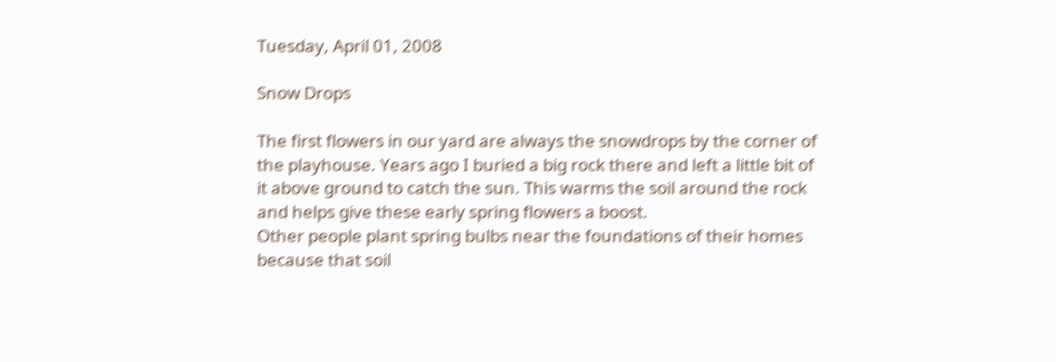Tuesday, April 01, 2008

Snow Drops

The first flowers in our yard are always the snowdrops by the corner of the playhouse. Years ago I buried a big rock there and left a little bit of it above ground to catch the sun. This warms the soil around the rock and helps give these early spring flowers a boost.
Other people plant spring bulbs near the foundations of their homes because that soil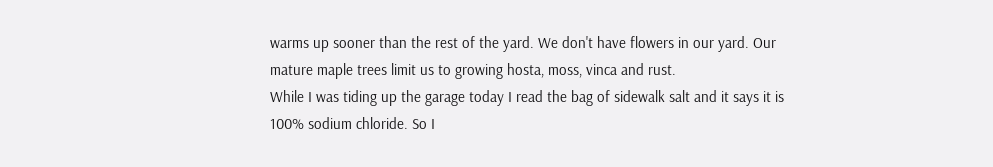warms up sooner than the rest of the yard. We don't have flowers in our yard. Our mature maple trees limit us to growing hosta, moss, vinca and rust.
While I was tiding up the garage today I read the bag of sidewalk salt and it says it is 100% sodium chloride. So I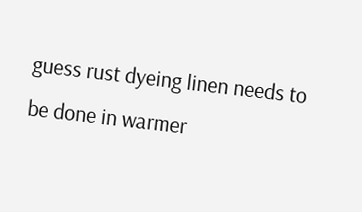guess rust dyeing linen needs to be done in warmer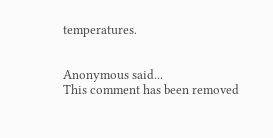temperatures.


Anonymous said...
This comment has been removed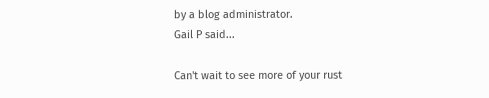by a blog administrator.
Gail P said...

Can't wait to see more of your rust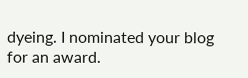dyeing. I nominated your blog for an award.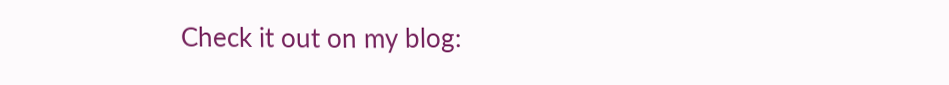Check it out on my blog: